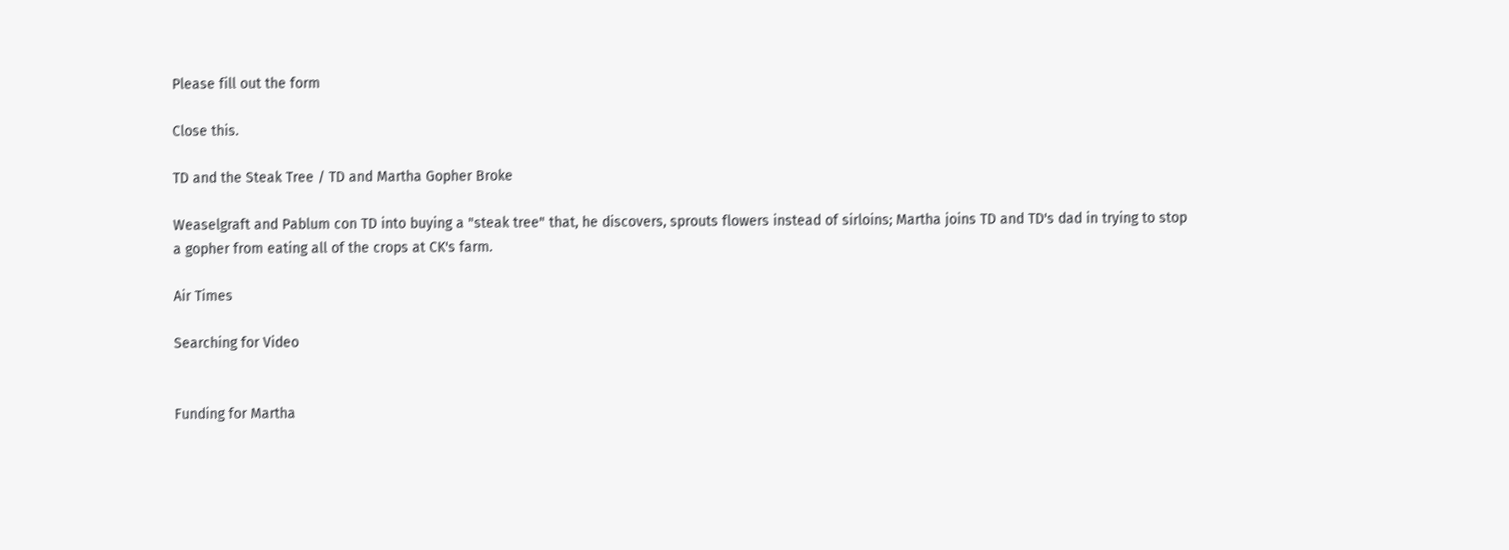Please fill out the form

Close this.

TD and the Steak Tree / TD and Martha Gopher Broke

Weaselgraft and Pablum con TD into buying a "steak tree" that, he discovers, sprouts flowers instead of sirloins; Martha joins TD and TD's dad in trying to stop a gopher from eating all of the crops at CK's farm.

Air Times

Searching for Video


Funding for Martha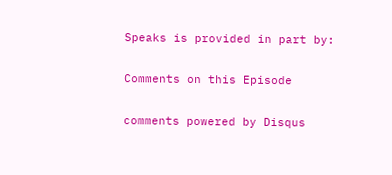Speaks is provided in part by:

Comments on this Episode

comments powered by Disqus